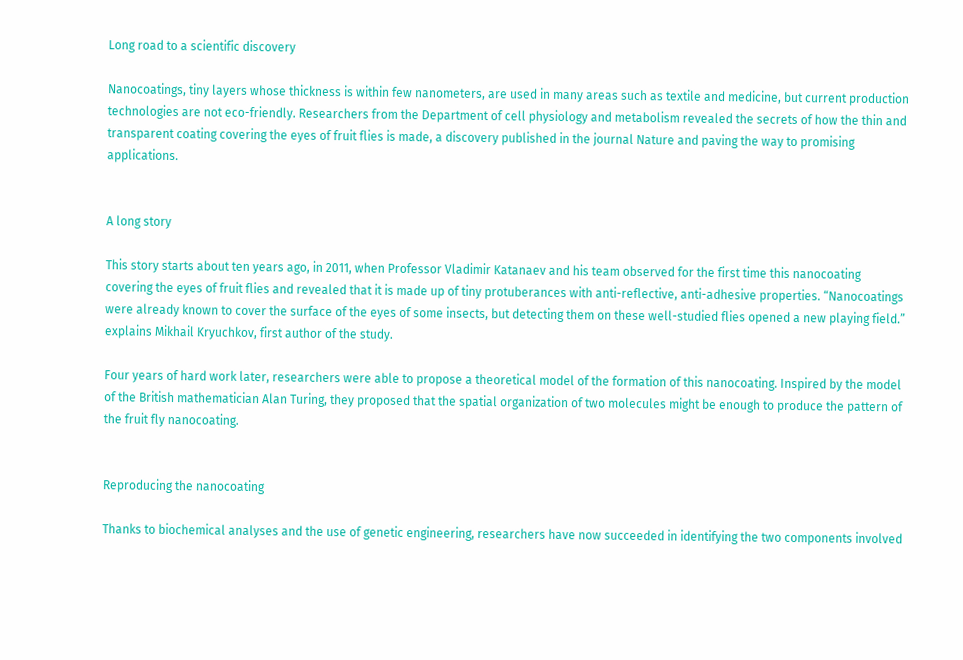Long road to a scientific discovery

Nanocoatings, tiny layers whose thickness is within few nanometers, are used in many areas such as textile and medicine, but current production technologies are not eco-friendly. Researchers from the Department of cell physiology and metabolism revealed the secrets of how the thin and transparent coating covering the eyes of fruit flies is made, a discovery published in the journal Nature and paving the way to promising applications.


A long story

This story starts about ten years ago, in 2011, when Professor Vladimir Katanaev and his team observed for the first time this nanocoating covering the eyes of fruit flies and revealed that it is made up of tiny protuberances with anti-reflective, anti-adhesive properties. “Nanocoatings were already known to cover the surface of the eyes of some insects, but detecting them on these well-studied flies opened a new playing field.” explains Mikhail Kryuchkov, first author of the study.

Four years of hard work later, researchers were able to propose a theoretical model of the formation of this nanocoating. Inspired by the model of the British mathematician Alan Turing, they proposed that the spatial organization of two molecules might be enough to produce the pattern of the fruit fly nanocoating.


Reproducing the nanocoating

Thanks to biochemical analyses and the use of genetic engineering, researchers have now succeeded in identifying the two components involved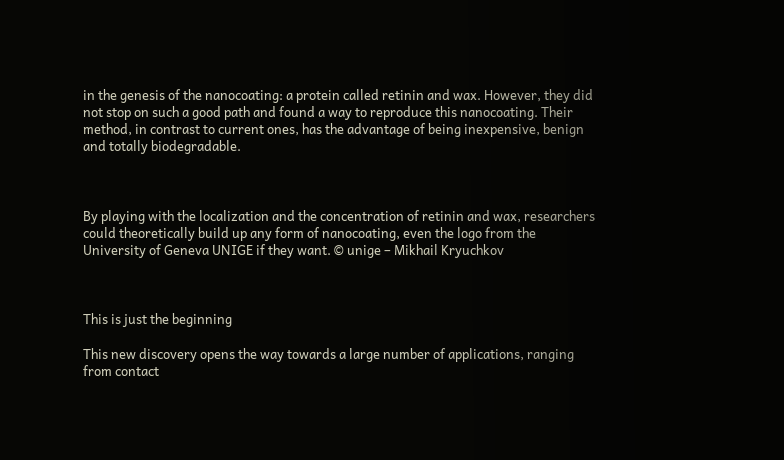in the genesis of the nanocoating: a protein called retinin and wax. However, they did not stop on such a good path and found a way to reproduce this nanocoating. Their method, in contrast to current ones, has the advantage of being inexpensive, benign and totally biodegradable.



By playing with the localization and the concentration of retinin and wax, researchers could theoretically build up any form of nanocoating, even the logo from the University of Geneva UNIGE if they want. © unige – Mikhail Kryuchkov



This is just the beginning

This new discovery opens the way towards a large number of applications, ranging from contact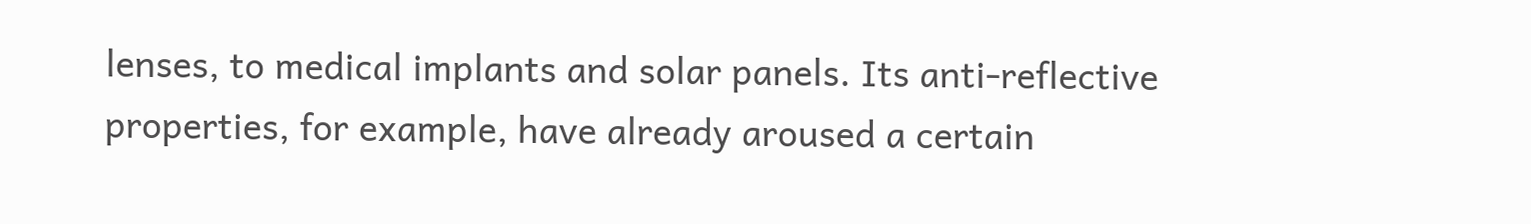lenses, to medical implants and solar panels. Its anti-reflective properties, for example, have already aroused a certain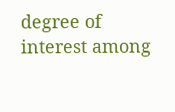degree of interest among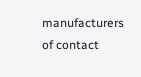manufacturers of contact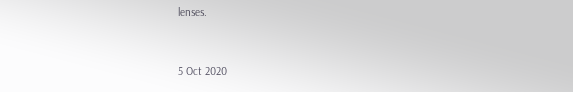lenses.


5 Oct 2020